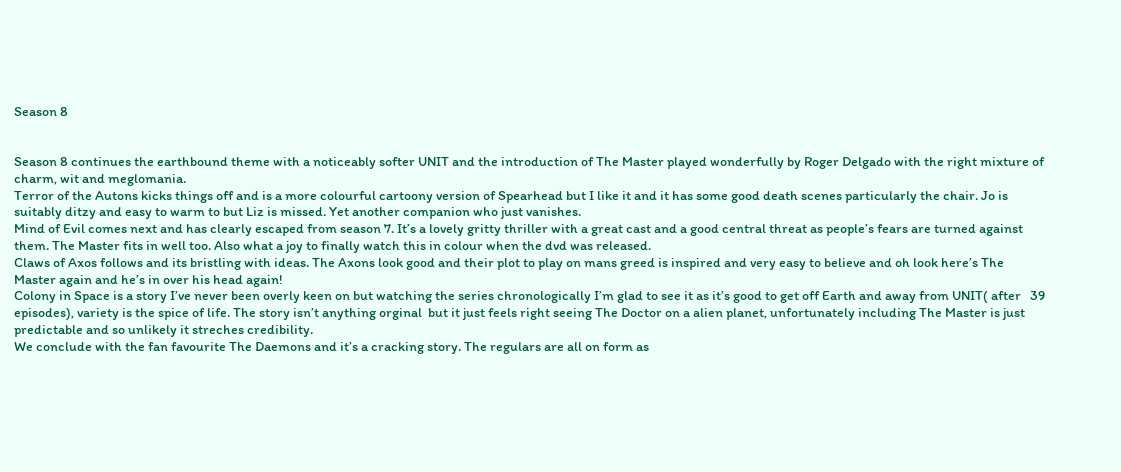Season 8


Season 8 continues the earthbound theme with a noticeably softer UNIT and the introduction of The Master played wonderfully by Roger Delgado with the right mixture of charm, wit and meglomania.
Terror of the Autons kicks things off and is a more colourful cartoony version of Spearhead but I like it and it has some good death scenes particularly the chair. Jo is suitably ditzy and easy to warm to but Liz is missed. Yet another companion who just vanishes.
Mind of Evil comes next and has clearly escaped from season 7. It’s a lovely gritty thriller with a great cast and a good central threat as people’s fears are turned against them. The Master fits in well too. Also what a joy to finally watch this in colour when the dvd was released.
Claws of Axos follows and its bristling with ideas. The Axons look good and their plot to play on mans greed is inspired and very easy to believe and oh look here’s The Master again and he’s in over his head again!
Colony in Space is a story I’ve never been overly keen on but watching the series chronologically I’m glad to see it as it’s good to get off Earth and away from UNIT( after   39 episodes), variety is the spice of life. The story isn’t anything orginal  but it just feels right seeing The Doctor on a alien planet, unfortunately including The Master is just predictable and so unlikely it streches credibility.
We conclude with the fan favourite The Daemons and it’s a cracking story. The regulars are all on form as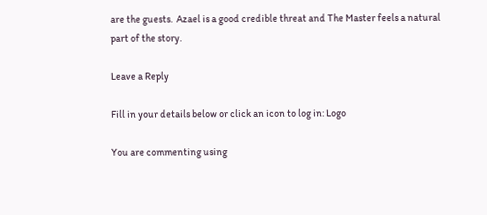are the guests.  Azael is a good credible threat and The Master feels a natural part of the story.

Leave a Reply

Fill in your details below or click an icon to log in: Logo

You are commenting using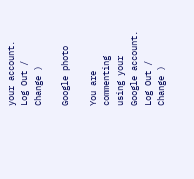your account. Log Out /  Change )

Google photo

You are commenting using your Google account. Log Out /  Change )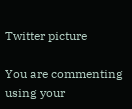Twitter picture

You are commenting using your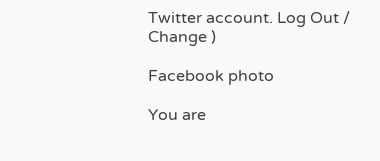Twitter account. Log Out /  Change )

Facebook photo

You are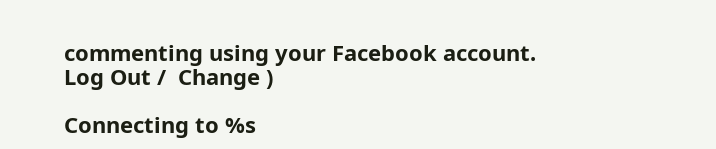commenting using your Facebook account. Log Out /  Change )

Connecting to %s